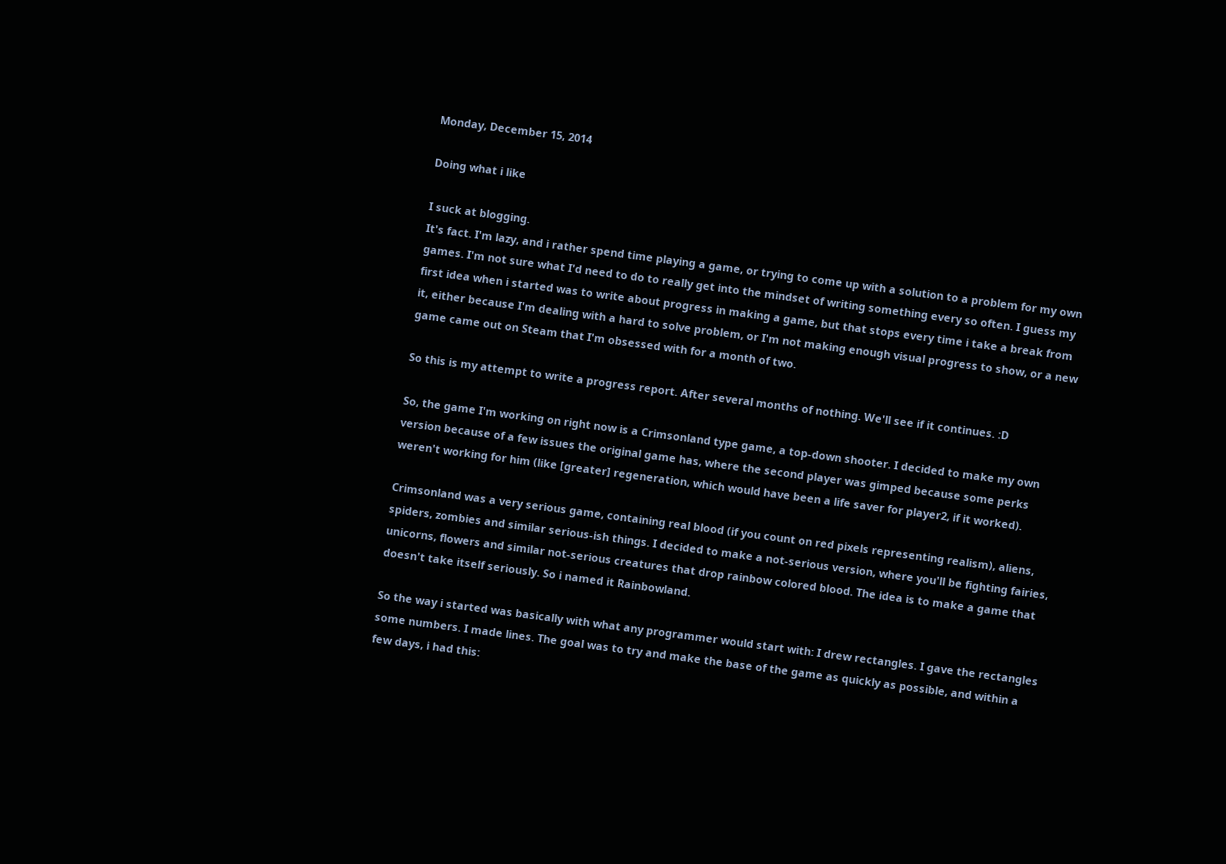Monday, December 15, 2014

Doing what i like

I suck at blogging.
It's fact. I'm lazy, and i rather spend time playing a game, or trying to come up with a solution to a problem for my own games. I'm not sure what I'd need to do to really get into the mindset of writing something every so often. I guess my first idea when i started was to write about progress in making a game, but that stops every time i take a break from it, either because I'm dealing with a hard to solve problem, or I'm not making enough visual progress to show, or a new game came out on Steam that I'm obsessed with for a month of two.

So this is my attempt to write a progress report. After several months of nothing. We'll see if it continues. :D

So, the game I'm working on right now is a Crimsonland type game, a top-down shooter. I decided to make my own version because of a few issues the original game has, where the second player was gimped because some perks weren't working for him (like [greater] regeneration, which would have been a life saver for player2, if it worked).

Crimsonland was a very serious game, containing real blood (if you count on red pixels representing realism), aliens, spiders, zombies and similar serious-ish things. I decided to make a not-serious version, where you'll be fighting fairies, unicorns, flowers and similar not-serious creatures that drop rainbow colored blood. The idea is to make a game that doesn't take itself seriously. So i named it Rainbowland.

So the way i started was basically with what any programmer would start with: I drew rectangles. I gave the rectangles some numbers. I made lines. The goal was to try and make the base of the game as quickly as possible, and within a few days, i had this: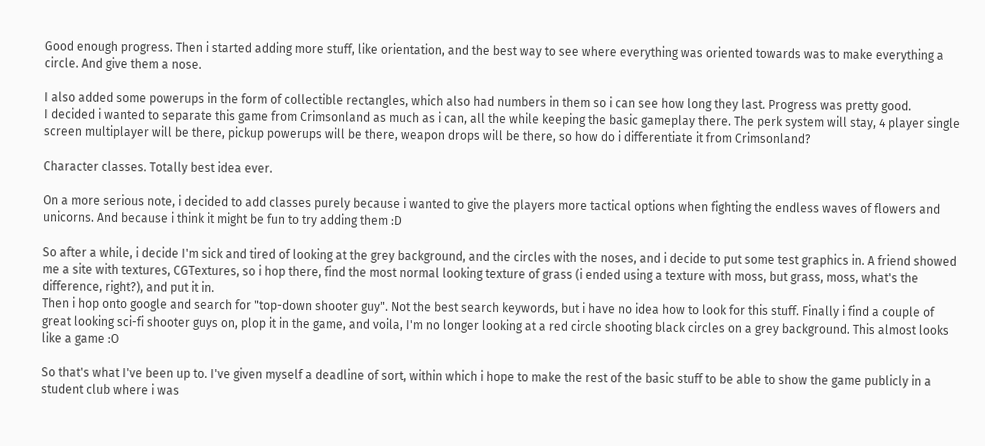Good enough progress. Then i started adding more stuff, like orientation, and the best way to see where everything was oriented towards was to make everything a circle. And give them a nose.

I also added some powerups in the form of collectible rectangles, which also had numbers in them so i can see how long they last. Progress was pretty good.
I decided i wanted to separate this game from Crimsonland as much as i can, all the while keeping the basic gameplay there. The perk system will stay, 4 player single screen multiplayer will be there, pickup powerups will be there, weapon drops will be there, so how do i differentiate it from Crimsonland?

Character classes. Totally best idea ever.

On a more serious note, i decided to add classes purely because i wanted to give the players more tactical options when fighting the endless waves of flowers and unicorns. And because i think it might be fun to try adding them :D

So after a while, i decide I'm sick and tired of looking at the grey background, and the circles with the noses, and i decide to put some test graphics in. A friend showed me a site with textures, CGTextures, so i hop there, find the most normal looking texture of grass (i ended using a texture with moss, but grass, moss, what's the difference, right?), and put it in.
Then i hop onto google and search for "top-down shooter guy". Not the best search keywords, but i have no idea how to look for this stuff. Finally i find a couple of great looking sci-fi shooter guys on, plop it in the game, and voila, I'm no longer looking at a red circle shooting black circles on a grey background. This almost looks like a game :O

So that's what I've been up to. I've given myself a deadline of sort, within which i hope to make the rest of the basic stuff to be able to show the game publicly in a student club where i was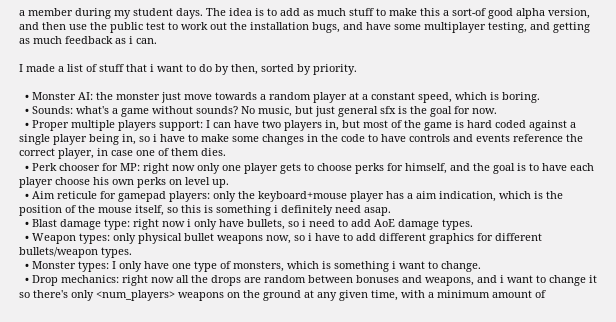a member during my student days. The idea is to add as much stuff to make this a sort-of good alpha version, and then use the public test to work out the installation bugs, and have some multiplayer testing, and getting as much feedback as i can.

I made a list of stuff that i want to do by then, sorted by priority.

  • Monster AI: the monster just move towards a random player at a constant speed, which is boring.
  • Sounds: what's a game without sounds? No music, but just general sfx is the goal for now.
  • Proper multiple players support: I can have two players in, but most of the game is hard coded against a single player being in, so i have to make some changes in the code to have controls and events reference the correct player, in case one of them dies.
  • Perk chooser for MP: right now only one player gets to choose perks for himself, and the goal is to have each player choose his own perks on level up.
  • Aim reticule for gamepad players: only the keyboard+mouse player has a aim indication, which is the position of the mouse itself, so this is something i definitely need asap.
  • Blast damage type: right now i only have bullets, so i need to add AoE damage types.
  • Weapon types: only physical bullet weapons now, so i have to add different graphics for different bullets/weapon types.
  • Monster types: I only have one type of monsters, which is something i want to change.
  • Drop mechanics: right now all the drops are random between bonuses and weapons, and i want to change it so there's only <num_players> weapons on the ground at any given time, with a minimum amount of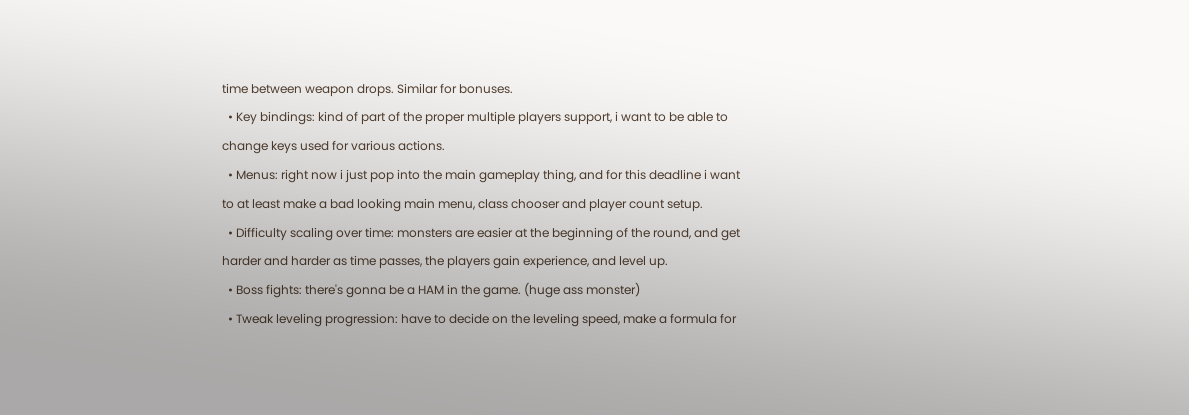time between weapon drops. Similar for bonuses.
  • Key bindings: kind of part of the proper multiple players support, i want to be able to change keys used for various actions.
  • Menus: right now i just pop into the main gameplay thing, and for this deadline i want to at least make a bad looking main menu, class chooser and player count setup.
  • Difficulty scaling over time: monsters are easier at the beginning of the round, and get harder and harder as time passes, the players gain experience, and level up.
  • Boss fights: there's gonna be a HAM in the game. (huge ass monster)
  • Tweak leveling progression: have to decide on the leveling speed, make a formula for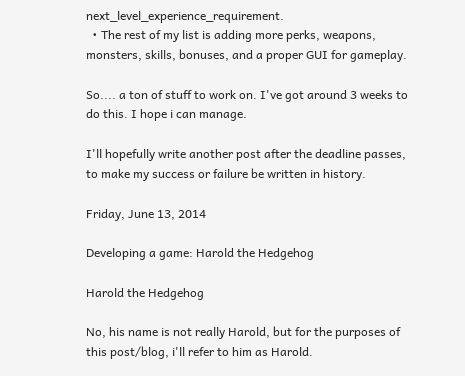next_level_experience_requirement.
  • The rest of my list is adding more perks, weapons, monsters, skills, bonuses, and a proper GUI for gameplay.

So.... a ton of stuff to work on. I've got around 3 weeks to do this. I hope i can manage.

I'll hopefully write another post after the deadline passes, to make my success or failure be written in history.

Friday, June 13, 2014

Developing a game: Harold the Hedgehog

Harold the Hedgehog

No, his name is not really Harold, but for the purposes of this post/blog, i'll refer to him as Harold.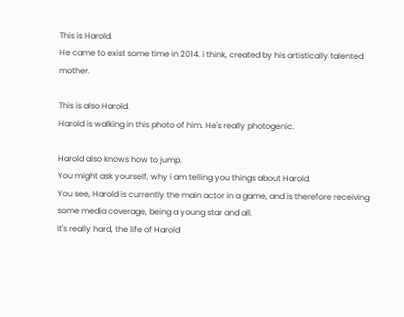This is Harold.
He came to exist some time in 2014. i think, created by his artistically talented mother.

This is also Harold.
Harold is walking in this photo of him. He's really photogenic.

Harold also knows how to jump.
You might ask yourself, why i am telling you things about Harold.
You see, Harold is currently the main actor in a game, and is therefore receiving some media coverage, being a young star and all.
It's really hard, the life of Harold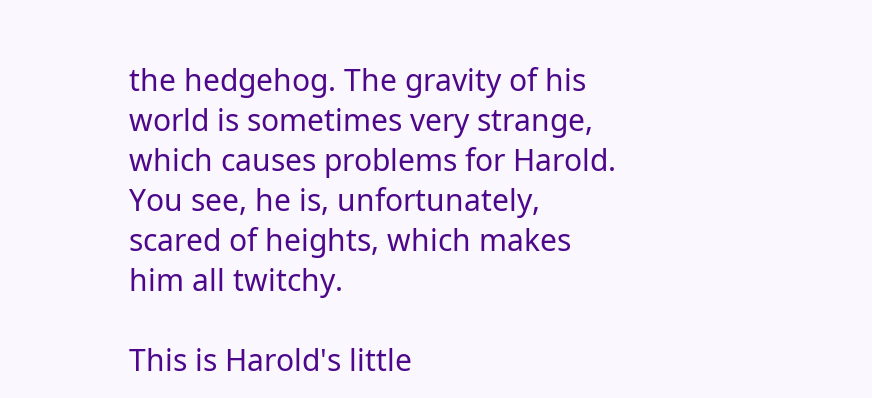the hedgehog. The gravity of his world is sometimes very strange, which causes problems for Harold.
You see, he is, unfortunately, scared of heights, which makes him all twitchy.

This is Harold's little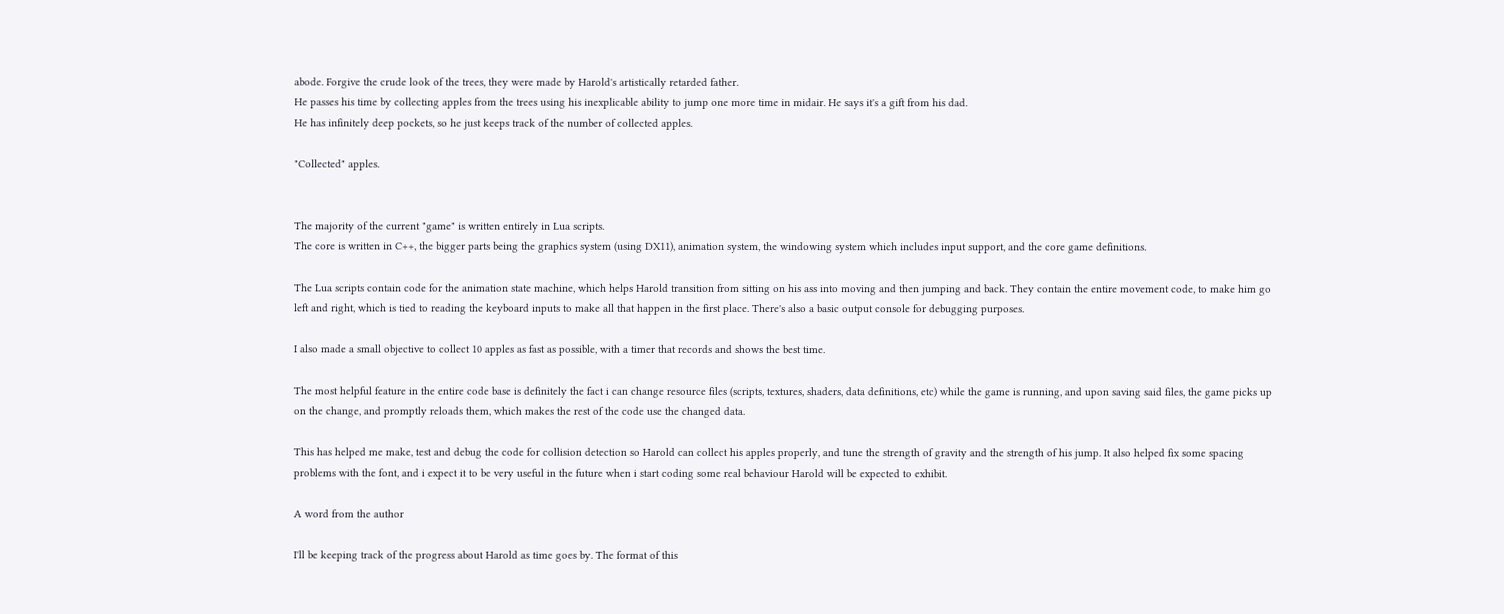abode. Forgive the crude look of the trees, they were made by Harold's artistically retarded father.
He passes his time by collecting apples from the trees using his inexplicable ability to jump one more time in midair. He says it's a gift from his dad.
He has infinitely deep pockets, so he just keeps track of the number of collected apples.

"Collected" apples.


The majority of the current "game" is written entirely in Lua scripts.
The core is written in C++, the bigger parts being the graphics system (using DX11), animation system, the windowing system which includes input support, and the core game definitions.

The Lua scripts contain code for the animation state machine, which helps Harold transition from sitting on his ass into moving and then jumping and back. They contain the entire movement code, to make him go left and right, which is tied to reading the keyboard inputs to make all that happen in the first place. There's also a basic output console for debugging purposes.

I also made a small objective to collect 10 apples as fast as possible, with a timer that records and shows the best time.

The most helpful feature in the entire code base is definitely the fact i can change resource files (scripts, textures, shaders, data definitions, etc) while the game is running, and upon saving said files, the game picks up on the change, and promptly reloads them, which makes the rest of the code use the changed data.

This has helped me make, test and debug the code for collision detection so Harold can collect his apples properly, and tune the strength of gravity and the strength of his jump. It also helped fix some spacing problems with the font, and i expect it to be very useful in the future when i start coding some real behaviour Harold will be expected to exhibit.

A word from the author

I'll be keeping track of the progress about Harold as time goes by. The format of this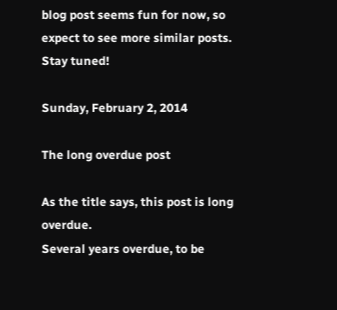blog post seems fun for now, so expect to see more similar posts.
Stay tuned!

Sunday, February 2, 2014

The long overdue post

As the title says, this post is long overdue.
Several years overdue, to be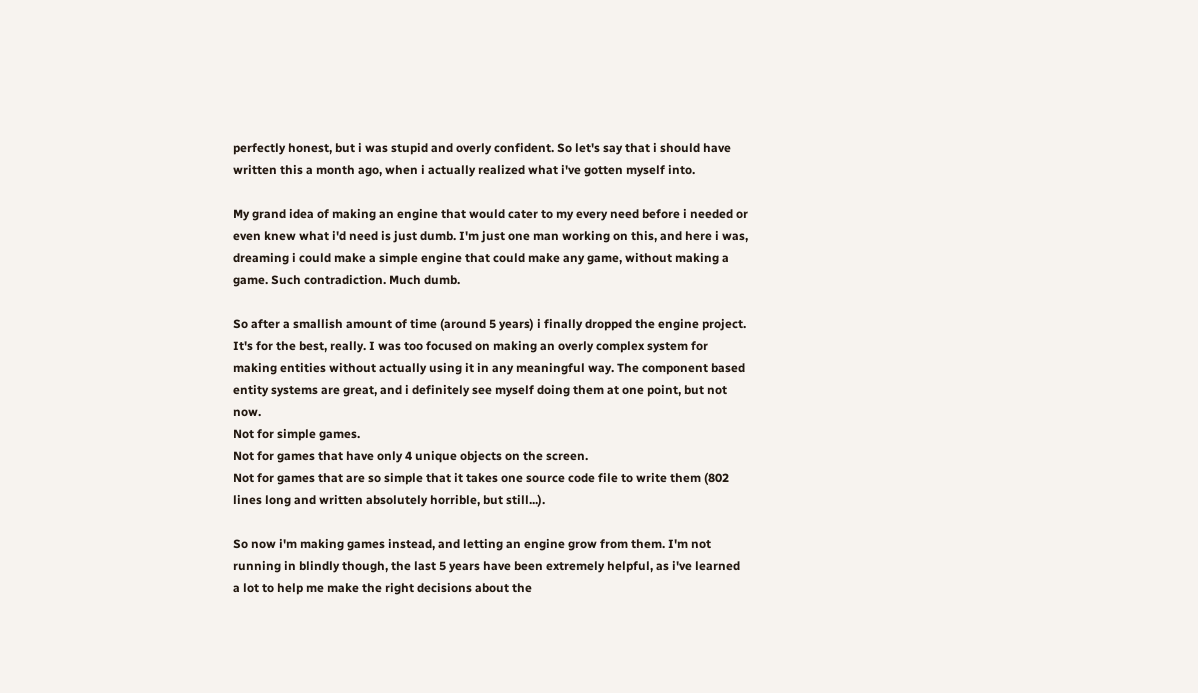perfectly honest, but i was stupid and overly confident. So let's say that i should have written this a month ago, when i actually realized what i've gotten myself into.

My grand idea of making an engine that would cater to my every need before i needed or even knew what i'd need is just dumb. I'm just one man working on this, and here i was, dreaming i could make a simple engine that could make any game, without making a game. Such contradiction. Much dumb.

So after a smallish amount of time (around 5 years) i finally dropped the engine project.
It's for the best, really. I was too focused on making an overly complex system for making entities without actually using it in any meaningful way. The component based entity systems are great, and i definitely see myself doing them at one point, but not now.
Not for simple games.
Not for games that have only 4 unique objects on the screen.
Not for games that are so simple that it takes one source code file to write them (802 lines long and written absolutely horrible, but still...).

So now i'm making games instead, and letting an engine grow from them. I'm not running in blindly though, the last 5 years have been extremely helpful, as i've learned a lot to help me make the right decisions about the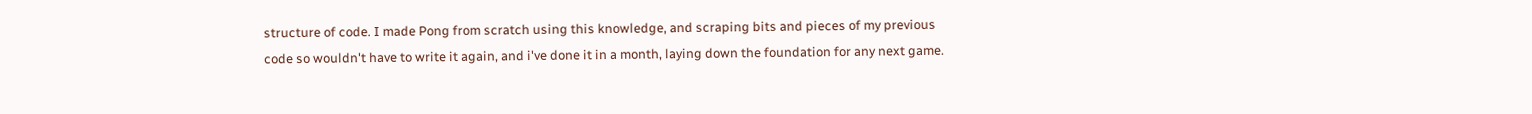structure of code. I made Pong from scratch using this knowledge, and scraping bits and pieces of my previous code so wouldn't have to write it again, and i've done it in a month, laying down the foundation for any next game.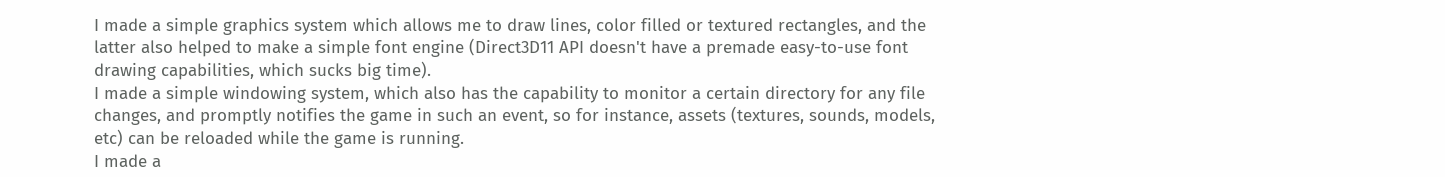I made a simple graphics system which allows me to draw lines, color filled or textured rectangles, and the latter also helped to make a simple font engine (Direct3D11 API doesn't have a premade easy-to-use font drawing capabilities, which sucks big time).
I made a simple windowing system, which also has the capability to monitor a certain directory for any file changes, and promptly notifies the game in such an event, so for instance, assets (textures, sounds, models, etc) can be reloaded while the game is running.
I made a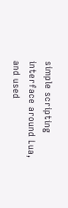simple scripting interface around Lua, and used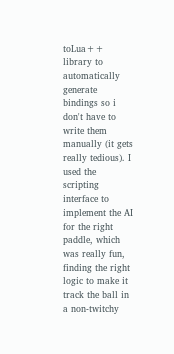toLua++ library to automatically generate bindings so i don't have to write them manually (it gets really tedious). I used the scripting interface to implement the AI for the right paddle, which was really fun, finding the right logic to make it track the ball in a non-twitchy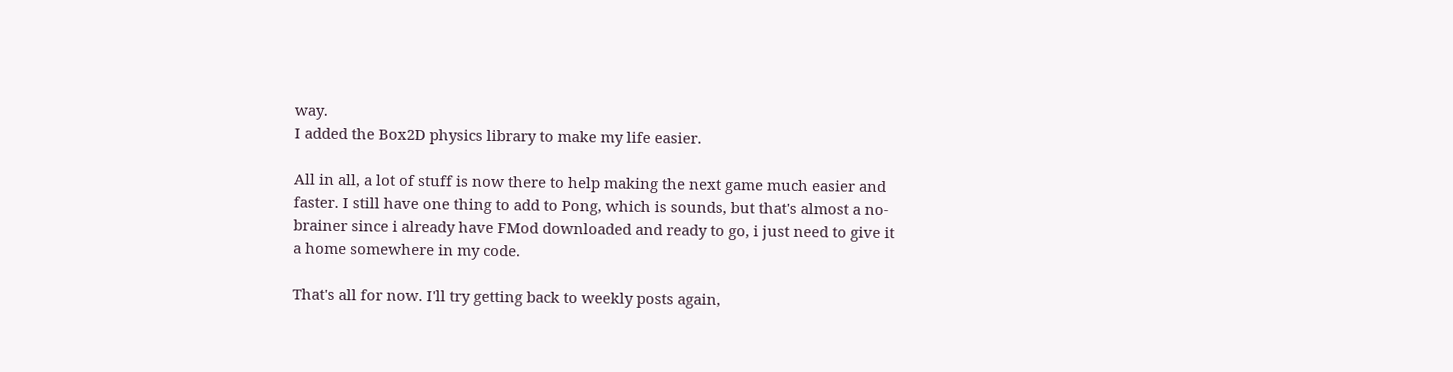way.
I added the Box2D physics library to make my life easier.

All in all, a lot of stuff is now there to help making the next game much easier and faster. I still have one thing to add to Pong, which is sounds, but that's almost a no-brainer since i already have FMod downloaded and ready to go, i just need to give it a home somewhere in my code.

That's all for now. I'll try getting back to weekly posts again,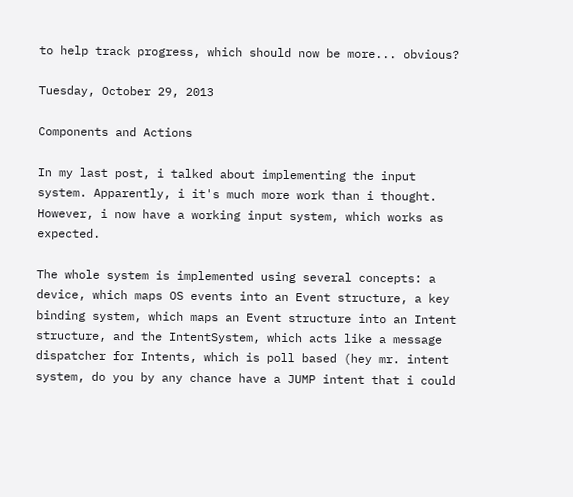to help track progress, which should now be more... obvious?

Tuesday, October 29, 2013

Components and Actions

In my last post, i talked about implementing the input system. Apparently, i it's much more work than i thought. However, i now have a working input system, which works as expected.

The whole system is implemented using several concepts: a device, which maps OS events into an Event structure, a key binding system, which maps an Event structure into an Intent structure, and the IntentSystem, which acts like a message dispatcher for Intents, which is poll based (hey mr. intent system, do you by any chance have a JUMP intent that i could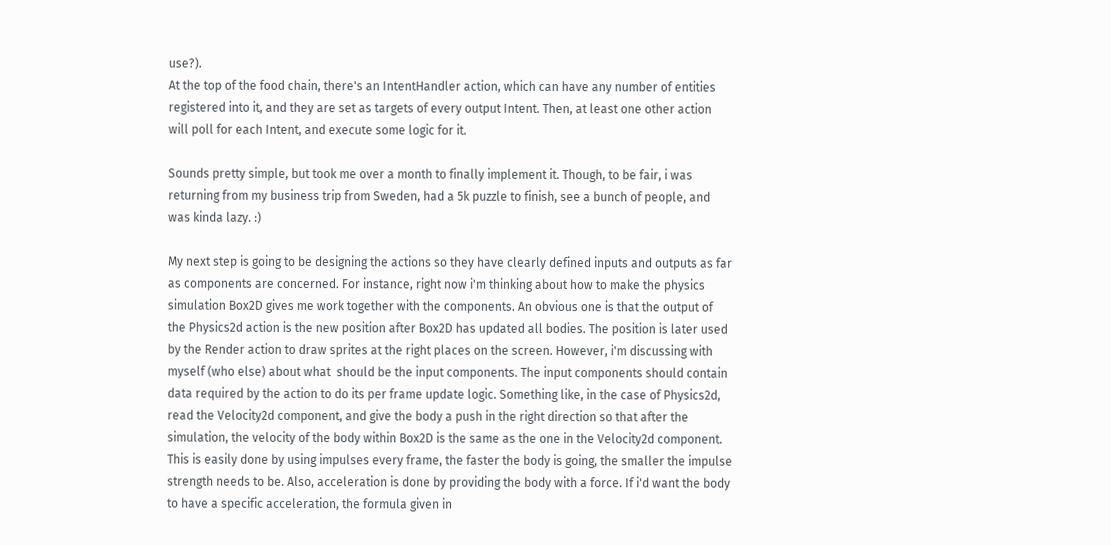use?).
At the top of the food chain, there's an IntentHandler action, which can have any number of entities registered into it, and they are set as targets of every output Intent. Then, at least one other action will poll for each Intent, and execute some logic for it.

Sounds pretty simple, but took me over a month to finally implement it. Though, to be fair, i was returning from my business trip from Sweden, had a 5k puzzle to finish, see a bunch of people, and was kinda lazy. :)

My next step is going to be designing the actions so they have clearly defined inputs and outputs as far as components are concerned. For instance, right now i'm thinking about how to make the physics simulation Box2D gives me work together with the components. An obvious one is that the output of the Physics2d action is the new position after Box2D has updated all bodies. The position is later used by the Render action to draw sprites at the right places on the screen. However, i'm discussing with myself (who else) about what  should be the input components. The input components should contain data required by the action to do its per frame update logic. Something like, in the case of Physics2d, read the Velocity2d component, and give the body a push in the right direction so that after the simulation, the velocity of the body within Box2D is the same as the one in the Velocity2d component. This is easily done by using impulses every frame, the faster the body is going, the smaller the impulse strength needs to be. Also, acceleration is done by providing the body with a force. If i'd want the body to have a specific acceleration, the formula given in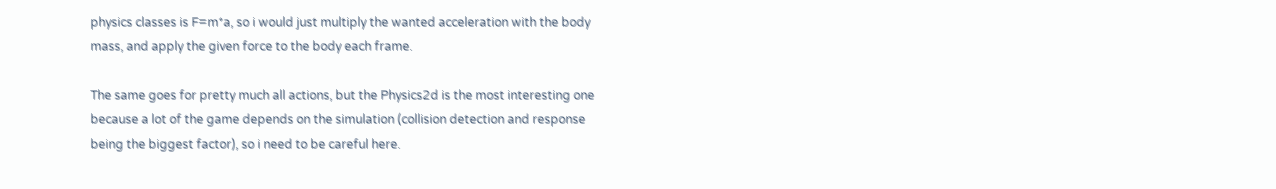physics classes is F=m*a, so i would just multiply the wanted acceleration with the body mass, and apply the given force to the body each frame.

The same goes for pretty much all actions, but the Physics2d is the most interesting one because a lot of the game depends on the simulation (collision detection and response being the biggest factor), so i need to be careful here.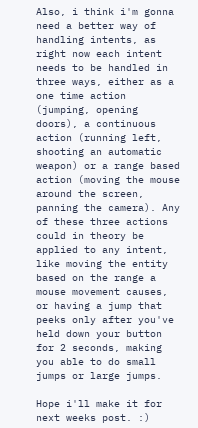Also, i think i'm gonna need a better way of handling intents, as right now each intent needs to be handled in three ways, either as a one time action (jumping, opening doors), a continuous action (running left, shooting an automatic weapon) or a range based action (moving the mouse around the screen, panning the camera). Any of these three actions could in theory be applied to any intent, like moving the entity based on the range a mouse movement causes, or having a jump that peeks only after you've held down your button for 2 seconds, making you able to do small jumps or large jumps.

Hope i'll make it for next weeks post. :)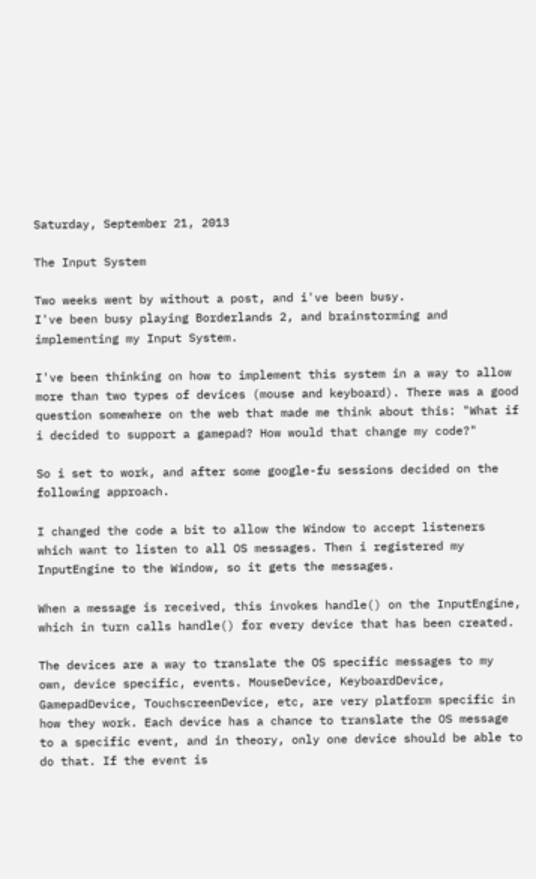Saturday, September 21, 2013

The Input System

Two weeks went by without a post, and i've been busy.
I've been busy playing Borderlands 2, and brainstorming and implementing my Input System.

I've been thinking on how to implement this system in a way to allow more than two types of devices (mouse and keyboard). There was a good question somewhere on the web that made me think about this: "What if i decided to support a gamepad? How would that change my code?"

So i set to work, and after some google-fu sessions decided on the following approach.

I changed the code a bit to allow the Window to accept listeners which want to listen to all OS messages. Then i registered my InputEngine to the Window, so it gets the messages.

When a message is received, this invokes handle() on the InputEngine, which in turn calls handle() for every device that has been created.

The devices are a way to translate the OS specific messages to my own, device specific, events. MouseDevice, KeyboardDevice, GamepadDevice, TouchscreenDevice, etc, are very platform specific in how they work. Each device has a chance to translate the OS message to a specific event, and in theory, only one device should be able to do that. If the event is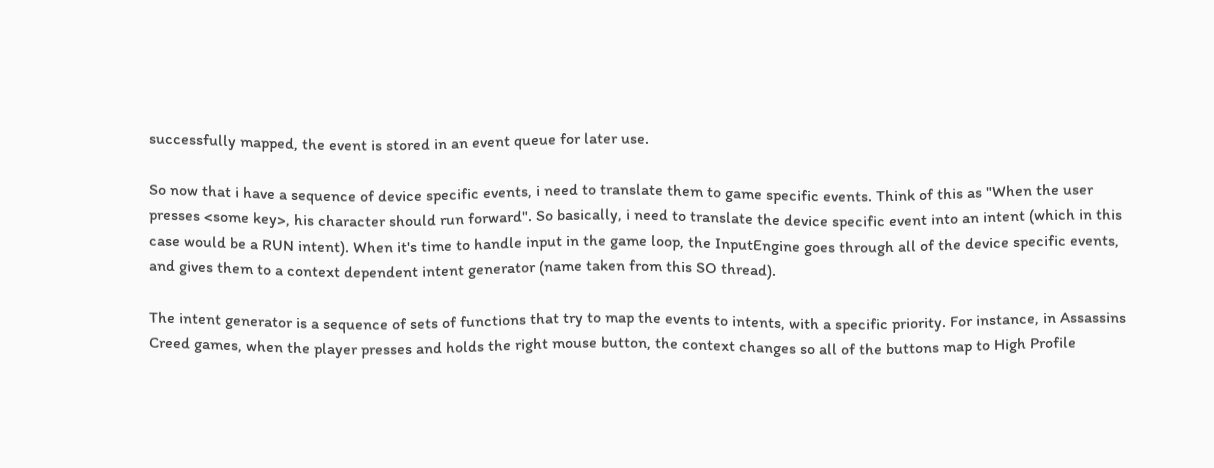successfully mapped, the event is stored in an event queue for later use.

So now that i have a sequence of device specific events, i need to translate them to game specific events. Think of this as "When the user presses <some key>, his character should run forward". So basically, i need to translate the device specific event into an intent (which in this case would be a RUN intent). When it's time to handle input in the game loop, the InputEngine goes through all of the device specific events, and gives them to a context dependent intent generator (name taken from this SO thread).

The intent generator is a sequence of sets of functions that try to map the events to intents, with a specific priority. For instance, in Assassins Creed games, when the player presses and holds the right mouse button, the context changes so all of the buttons map to High Profile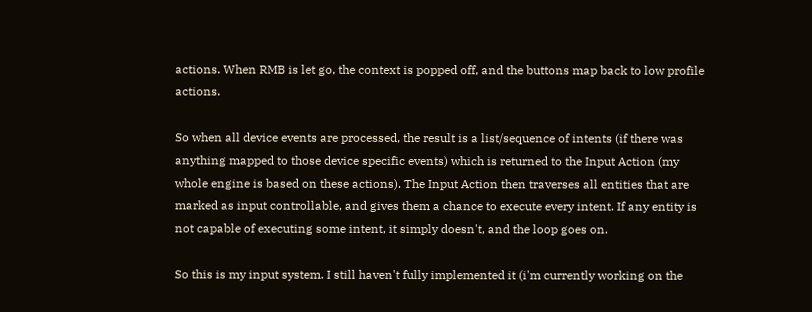actions. When RMB is let go, the context is popped off, and the buttons map back to low profile actions.

So when all device events are processed, the result is a list/sequence of intents (if there was anything mapped to those device specific events) which is returned to the Input Action (my whole engine is based on these actions). The Input Action then traverses all entities that are marked as input controllable, and gives them a chance to execute every intent. If any entity is not capable of executing some intent, it simply doesn't, and the loop goes on.

So this is my input system. I still haven't fully implemented it (i'm currently working on the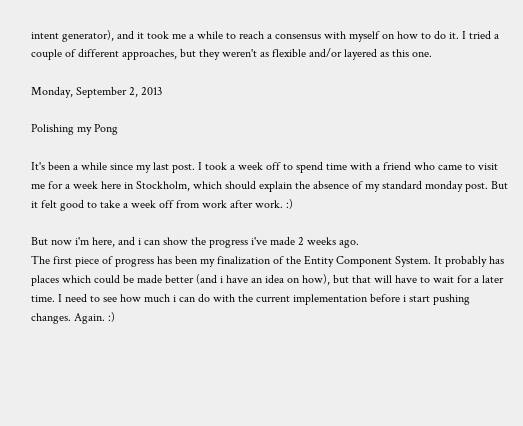intent generator), and it took me a while to reach a consensus with myself on how to do it. I tried a couple of different approaches, but they weren't as flexible and/or layered as this one.

Monday, September 2, 2013

Polishing my Pong

It's been a while since my last post. I took a week off to spend time with a friend who came to visit me for a week here in Stockholm, which should explain the absence of my standard monday post. But it felt good to take a week off from work after work. :)

But now i'm here, and i can show the progress i've made 2 weeks ago.
The first piece of progress has been my finalization of the Entity Component System. It probably has places which could be made better (and i have an idea on how), but that will have to wait for a later time. I need to see how much i can do with the current implementation before i start pushing changes. Again. :)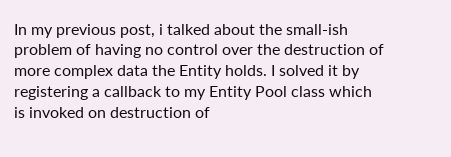In my previous post, i talked about the small-ish problem of having no control over the destruction of more complex data the Entity holds. I solved it by registering a callback to my Entity Pool class which is invoked on destruction of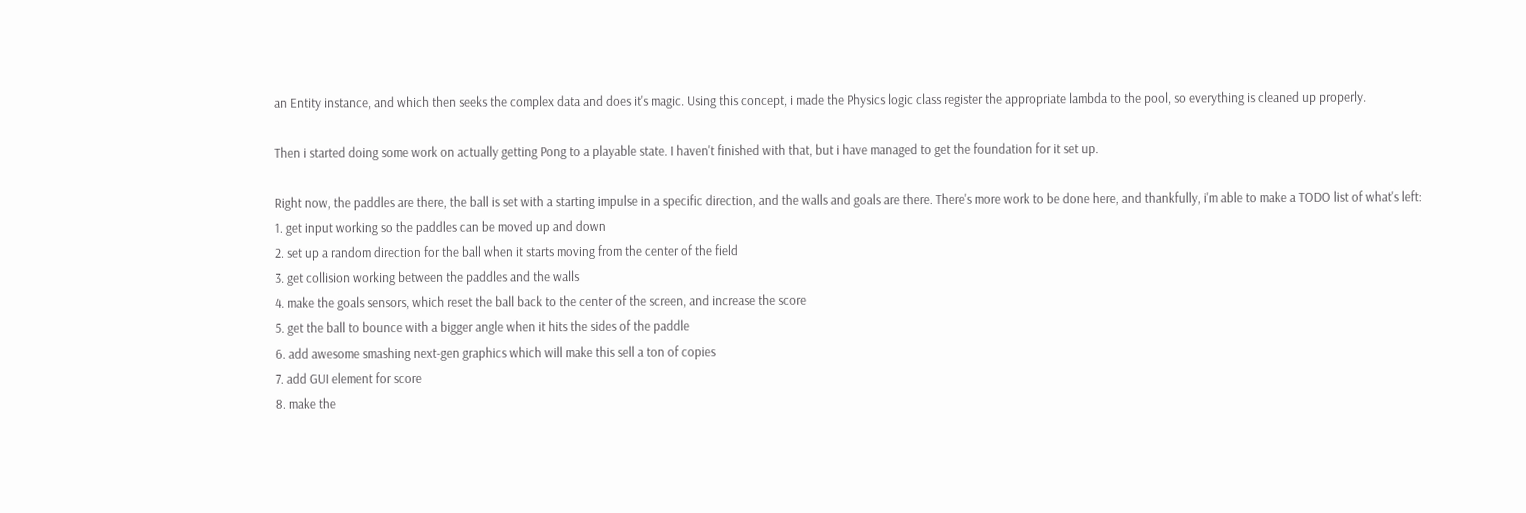an Entity instance, and which then seeks the complex data and does it's magic. Using this concept, i made the Physics logic class register the appropriate lambda to the pool, so everything is cleaned up properly.

Then i started doing some work on actually getting Pong to a playable state. I haven't finished with that, but i have managed to get the foundation for it set up.

Right now, the paddles are there, the ball is set with a starting impulse in a specific direction, and the walls and goals are there. There's more work to be done here, and thankfully, i'm able to make a TODO list of what's left:
1. get input working so the paddles can be moved up and down
2. set up a random direction for the ball when it starts moving from the center of the field
3. get collision working between the paddles and the walls
4. make the goals sensors, which reset the ball back to the center of the screen, and increase the score
5. get the ball to bounce with a bigger angle when it hits the sides of the paddle
6. add awesome smashing next-gen graphics which will make this sell a ton of copies
7. add GUI element for score
8. make the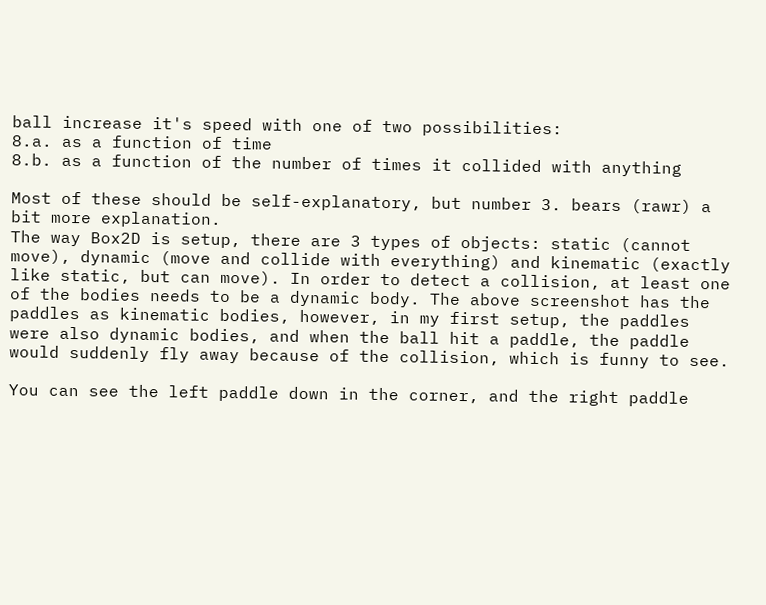ball increase it's speed with one of two possibilities:
8.a. as a function of time
8.b. as a function of the number of times it collided with anything

Most of these should be self-explanatory, but number 3. bears (rawr) a bit more explanation.
The way Box2D is setup, there are 3 types of objects: static (cannot move), dynamic (move and collide with everything) and kinematic (exactly like static, but can move). In order to detect a collision, at least one of the bodies needs to be a dynamic body. The above screenshot has the paddles as kinematic bodies, however, in my first setup, the paddles were also dynamic bodies, and when the ball hit a paddle, the paddle would suddenly fly away because of the collision, which is funny to see.

You can see the left paddle down in the corner, and the right paddle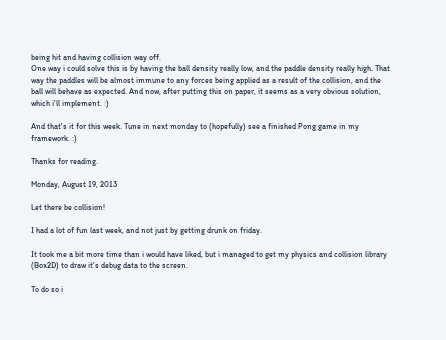being hit and having collision way off.
One way i could solve this is by having the ball density really low, and the paddle density really high. That way the paddles will be almost immune to any forces being applied as a result of the collision, and the ball will behave as expected. And now, after putting this on paper, it seems as a very obvious solution, which i'll implement. :)

And that's it for this week. Tune in next monday to (hopefully) see a finished Pong game in my framework. :)

Thanks for reading.

Monday, August 19, 2013

Let there be collision!

I had a lot of fun last week, and not just by getting drunk on friday.

It took me a bit more time than i would have liked, but i managed to get my physics and collision library (Box2D) to draw it's debug data to the screen.

To do so i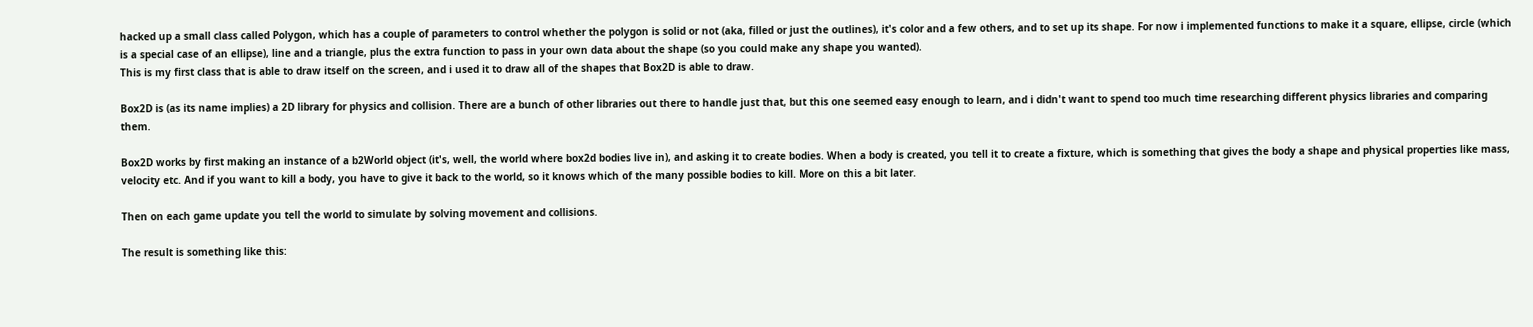hacked up a small class called Polygon, which has a couple of parameters to control whether the polygon is solid or not (aka, filled or just the outlines), it's color and a few others, and to set up its shape. For now i implemented functions to make it a square, ellipse, circle (which is a special case of an ellipse), line and a triangle, plus the extra function to pass in your own data about the shape (so you could make any shape you wanted).
This is my first class that is able to draw itself on the screen, and i used it to draw all of the shapes that Box2D is able to draw.

Box2D is (as its name implies) a 2D library for physics and collision. There are a bunch of other libraries out there to handle just that, but this one seemed easy enough to learn, and i didn't want to spend too much time researching different physics libraries and comparing them.

Box2D works by first making an instance of a b2World object (it's, well, the world where box2d bodies live in), and asking it to create bodies. When a body is created, you tell it to create a fixture, which is something that gives the body a shape and physical properties like mass, velocity etc. And if you want to kill a body, you have to give it back to the world, so it knows which of the many possible bodies to kill. More on this a bit later.

Then on each game update you tell the world to simulate by solving movement and collisions.

The result is something like this: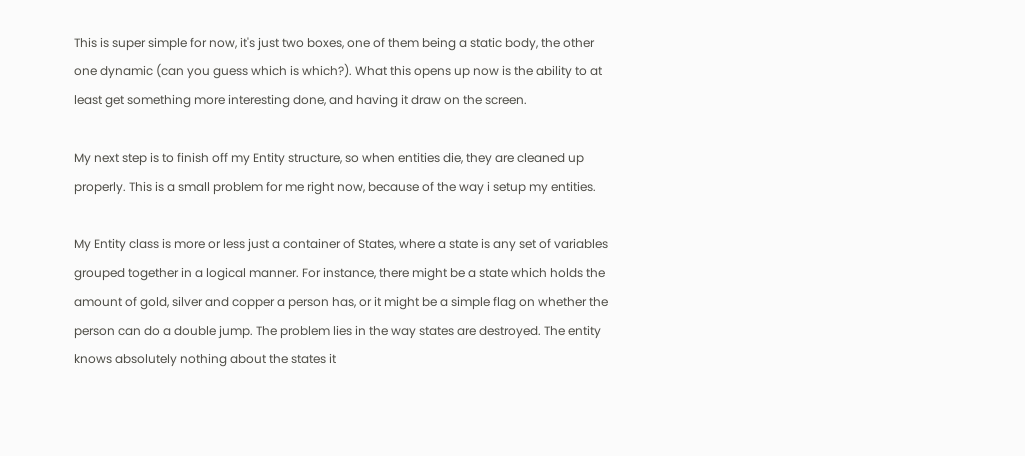This is super simple for now, it's just two boxes, one of them being a static body, the other one dynamic (can you guess which is which?). What this opens up now is the ability to at least get something more interesting done, and having it draw on the screen.

My next step is to finish off my Entity structure, so when entities die, they are cleaned up properly. This is a small problem for me right now, because of the way i setup my entities.

My Entity class is more or less just a container of States, where a state is any set of variables grouped together in a logical manner. For instance, there might be a state which holds the amount of gold, silver and copper a person has, or it might be a simple flag on whether the person can do a double jump. The problem lies in the way states are destroyed. The entity knows absolutely nothing about the states it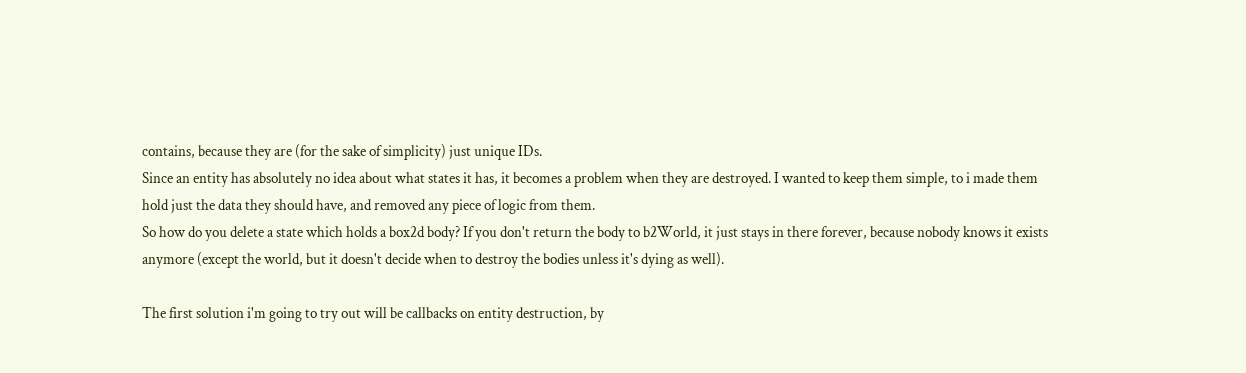contains, because they are (for the sake of simplicity) just unique IDs.
Since an entity has absolutely no idea about what states it has, it becomes a problem when they are destroyed. I wanted to keep them simple, to i made them hold just the data they should have, and removed any piece of logic from them.
So how do you delete a state which holds a box2d body? If you don't return the body to b2World, it just stays in there forever, because nobody knows it exists anymore (except the world, but it doesn't decide when to destroy the bodies unless it's dying as well).

The first solution i'm going to try out will be callbacks on entity destruction, by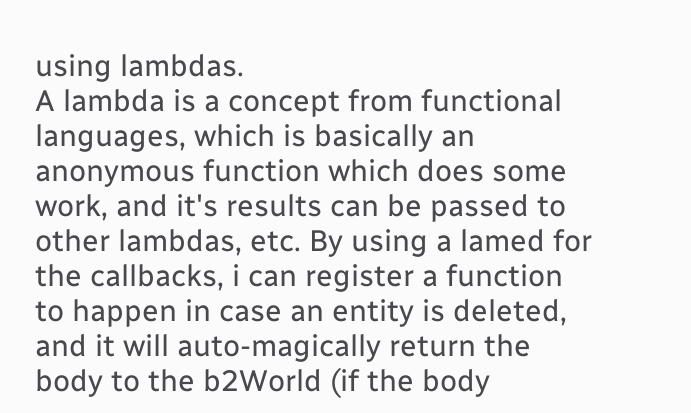using lambdas.
A lambda is a concept from functional languages, which is basically an anonymous function which does some work, and it's results can be passed to other lambdas, etc. By using a lamed for the callbacks, i can register a function to happen in case an entity is deleted, and it will auto-magically return the body to the b2World (if the body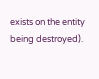exists on the entity being destroyed).